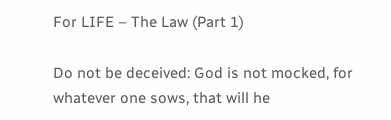For LIFE – The Law (Part 1)

Do not be deceived: God is not mocked, for whatever one sows, that will he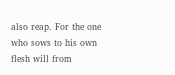also reap. For the one who sows to his own flesh will from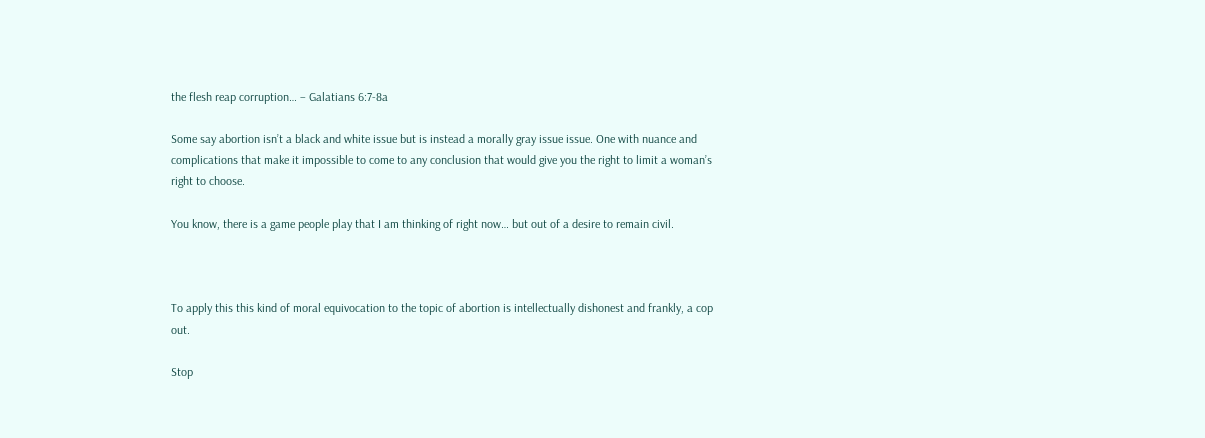the flesh reap corruption… – Galatians 6:7-8a

Some say abortion isn’t a black and white issue but is instead a morally gray issue issue. One with nuance and complications that make it impossible to come to any conclusion that would give you the right to limit a woman’s right to choose.

You know, there is a game people play that I am thinking of right now… but out of a desire to remain civil.



To apply this this kind of moral equivocation to the topic of abortion is intellectually dishonest and frankly, a cop out.

Stop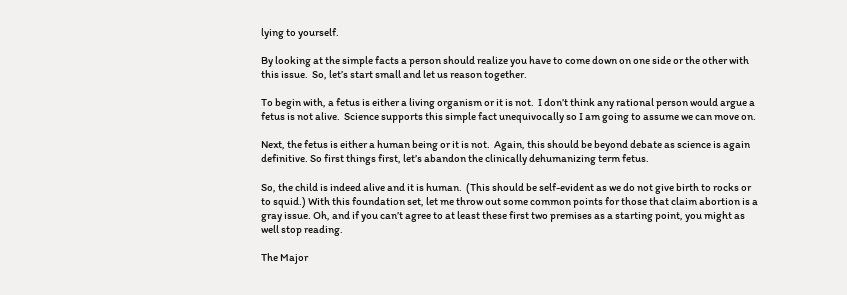lying to yourself.

By looking at the simple facts a person should realize you have to come down on one side or the other with this issue.  So, let’s start small and let us reason together.

To begin with, a fetus is either a living organism or it is not.  I don’t think any rational person would argue a fetus is not alive.  Science supports this simple fact unequivocally so I am going to assume we can move on.

Next, the fetus is either a human being or it is not.  Again, this should be beyond debate as science is again definitive. So first things first, let’s abandon the clinically dehumanizing term fetus.

So, the child is indeed alive and it is human.  (This should be self-evident as we do not give birth to rocks or to squid.) With this foundation set, let me throw out some common points for those that claim abortion is a gray issue. Oh, and if you can’t agree to at least these first two premises as a starting point, you might as well stop reading.

The Major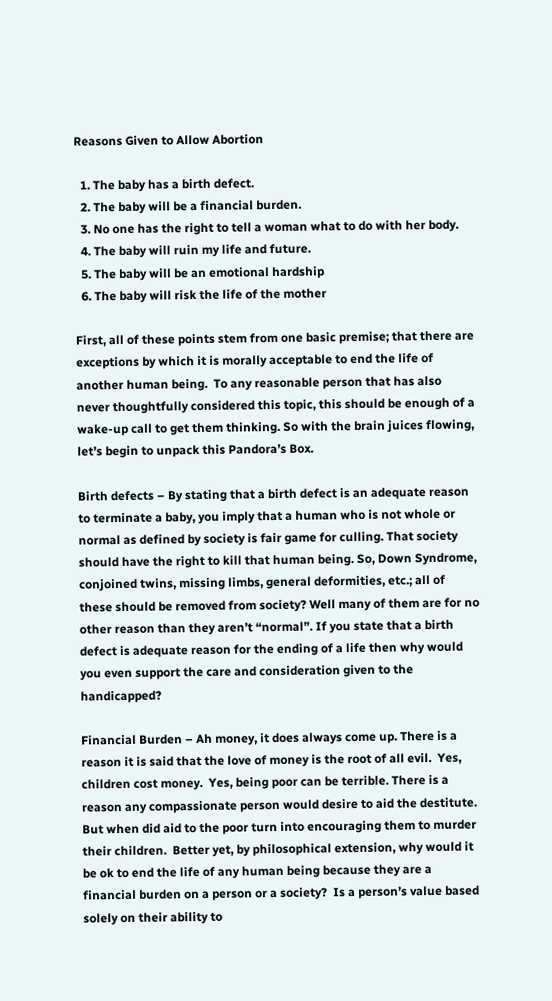Reasons Given to Allow Abortion

  1. The baby has a birth defect.
  2. The baby will be a financial burden.
  3. No one has the right to tell a woman what to do with her body.
  4. The baby will ruin my life and future.
  5. The baby will be an emotional hardship
  6. The baby will risk the life of the mother

First, all of these points stem from one basic premise; that there are exceptions by which it is morally acceptable to end the life of another human being.  To any reasonable person that has also never thoughtfully considered this topic, this should be enough of a wake-up call to get them thinking. So with the brain juices flowing, let’s begin to unpack this Pandora’s Box.

Birth defects – By stating that a birth defect is an adequate reason to terminate a baby, you imply that a human who is not whole or normal as defined by society is fair game for culling. That society should have the right to kill that human being. So, Down Syndrome, conjoined twins, missing limbs, general deformities, etc.; all of these should be removed from society? Well many of them are for no other reason than they aren’t “normal”. If you state that a birth defect is adequate reason for the ending of a life then why would you even support the care and consideration given to the handicapped?

Financial Burden – Ah money, it does always come up. There is a reason it is said that the love of money is the root of all evil.  Yes, children cost money.  Yes, being poor can be terrible. There is a reason any compassionate person would desire to aid the destitute. But when did aid to the poor turn into encouraging them to murder their children.  Better yet, by philosophical extension, why would it be ok to end the life of any human being because they are a financial burden on a person or a society?  Is a person’s value based solely on their ability to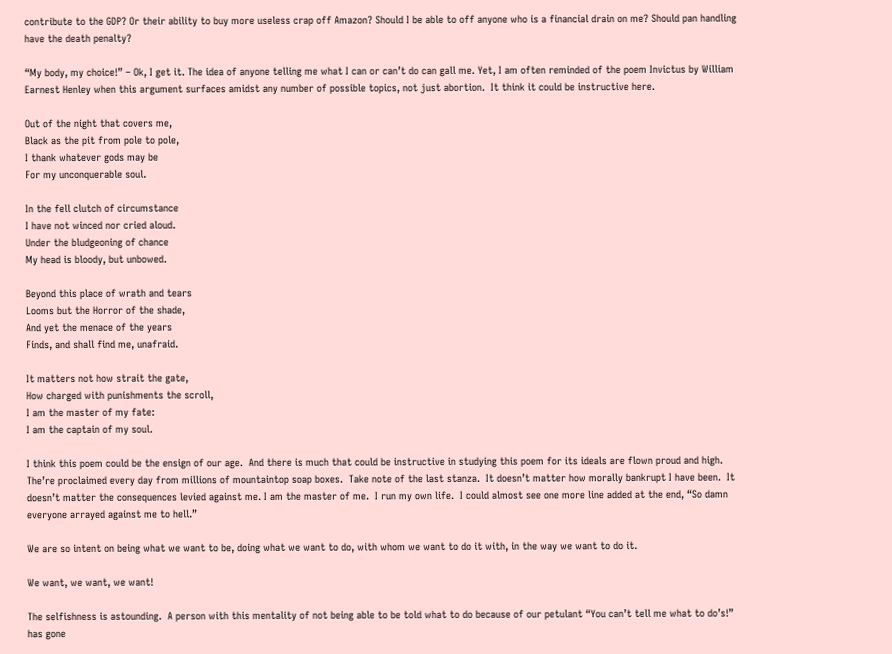contribute to the GDP? Or their ability to buy more useless crap off Amazon? Should I be able to off anyone who is a financial drain on me? Should pan handling have the death penalty?

“My body, my choice!” – Ok, I get it. The idea of anyone telling me what I can or can’t do can gall me. Yet, I am often reminded of the poem Invictus by William Earnest Henley when this argument surfaces amidst any number of possible topics, not just abortion.  It think it could be instructive here.

Out of the night that covers me,
Black as the pit from pole to pole,
I thank whatever gods may be
For my unconquerable soul.

In the fell clutch of circumstance
I have not winced nor cried aloud.
Under the bludgeoning of chance
My head is bloody, but unbowed.

Beyond this place of wrath and tears
Looms but the Horror of the shade,
And yet the menace of the years
Finds, and shall find me, unafraid.

It matters not how strait the gate,
How charged with punishments the scroll,
I am the master of my fate:
I am the captain of my soul.

I think this poem could be the ensign of our age.  And there is much that could be instructive in studying this poem for its ideals are flown proud and high.  The’re proclaimed every day from millions of mountaintop soap boxes.  Take note of the last stanza.  It doesn’t matter how morally bankrupt I have been.  It doesn’t matter the consequences levied against me. I am the master of me.  I run my own life.  I could almost see one more line added at the end, “So damn everyone arrayed against me to hell.”

We are so intent on being what we want to be, doing what we want to do, with whom we want to do it with, in the way we want to do it.

We want, we want, we want!

The selfishness is astounding.  A person with this mentality of not being able to be told what to do because of our petulant “You can’t tell me what to do’s!” has gone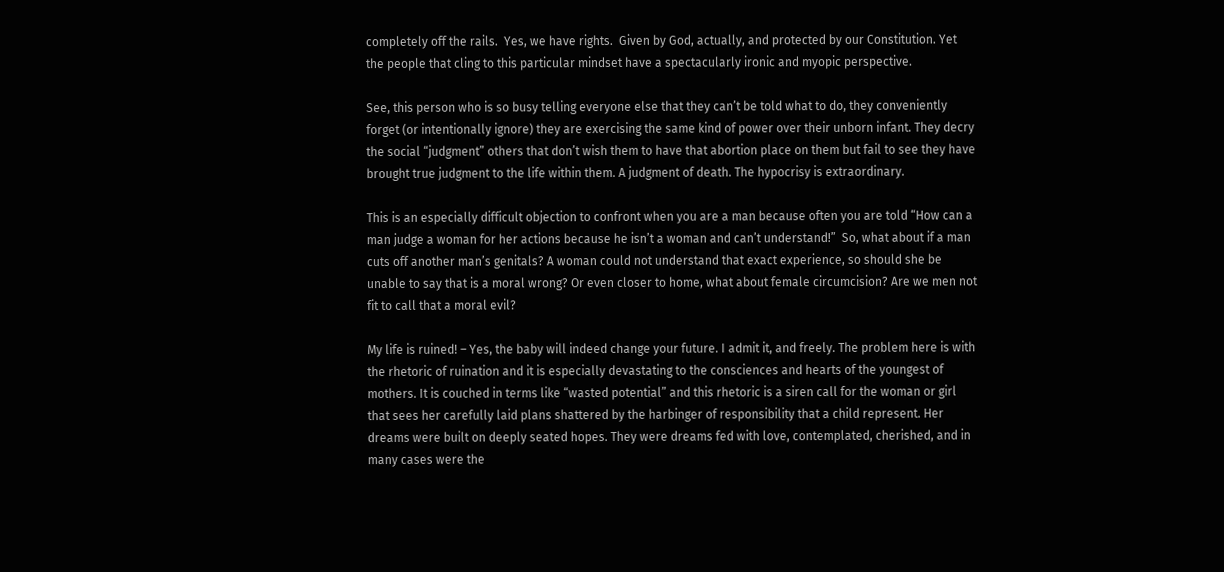completely off the rails.  Yes, we have rights.  Given by God, actually, and protected by our Constitution. Yet the people that cling to this particular mindset have a spectacularly ironic and myopic perspective.

See, this person who is so busy telling everyone else that they can’t be told what to do, they conveniently forget (or intentionally ignore) they are exercising the same kind of power over their unborn infant. They decry the social “judgment” others that don’t wish them to have that abortion place on them but fail to see they have brought true judgment to the life within them. A judgment of death. The hypocrisy is extraordinary.

This is an especially difficult objection to confront when you are a man because often you are told “How can a man judge a woman for her actions because he isn’t a woman and can’t understand!”  So, what about if a man cuts off another man’s genitals? A woman could not understand that exact experience, so should she be unable to say that is a moral wrong? Or even closer to home, what about female circumcision? Are we men not fit to call that a moral evil?

My life is ruined! – Yes, the baby will indeed change your future. I admit it, and freely. The problem here is with the rhetoric of ruination and it is especially devastating to the consciences and hearts of the youngest of mothers. It is couched in terms like “wasted potential” and this rhetoric is a siren call for the woman or girl that sees her carefully laid plans shattered by the harbinger of responsibility that a child represent. Her dreams were built on deeply seated hopes. They were dreams fed with love, contemplated, cherished, and in many cases were the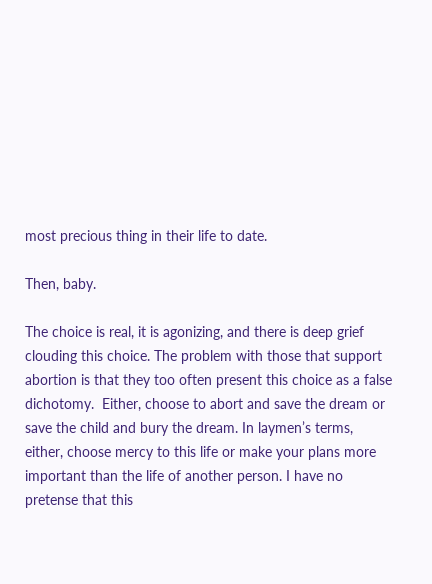most precious thing in their life to date.

Then, baby.

The choice is real, it is agonizing, and there is deep grief clouding this choice. The problem with those that support abortion is that they too often present this choice as a false dichotomy.  Either, choose to abort and save the dream or save the child and bury the dream. In laymen’s terms, either, choose mercy to this life or make your plans more important than the life of another person. I have no pretense that this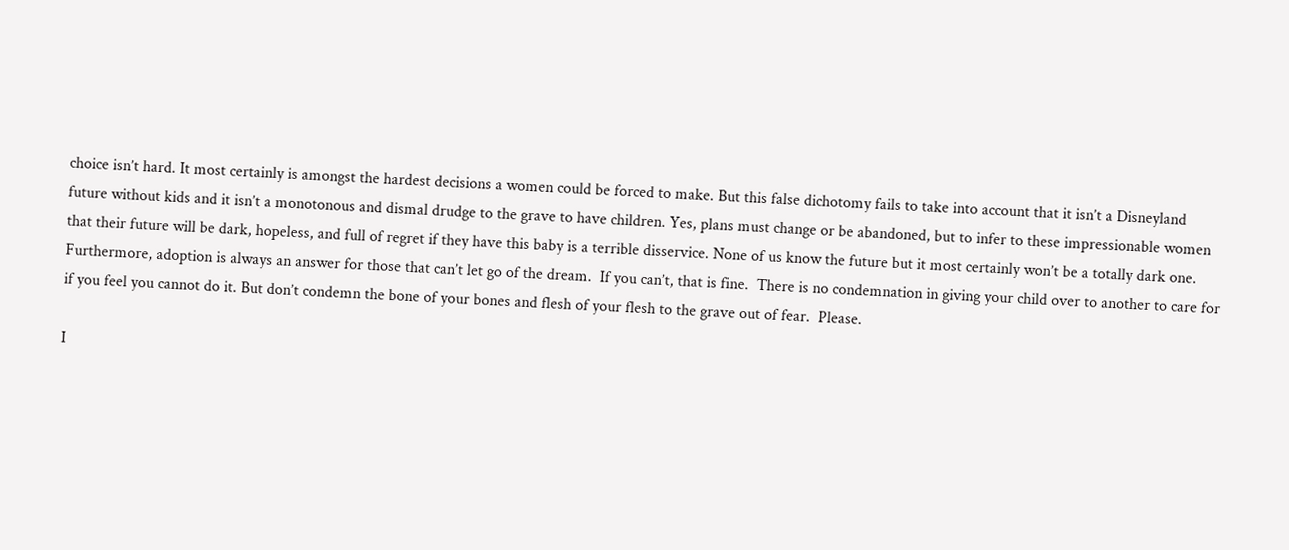choice isn’t hard. It most certainly is amongst the hardest decisions a women could be forced to make. But this false dichotomy fails to take into account that it isn’t a Disneyland future without kids and it isn’t a monotonous and dismal drudge to the grave to have children. Yes, plans must change or be abandoned, but to infer to these impressionable women that their future will be dark, hopeless, and full of regret if they have this baby is a terrible disservice. None of us know the future but it most certainly won’t be a totally dark one. Furthermore, adoption is always an answer for those that can’t let go of the dream.  If you can’t, that is fine.  There is no condemnation in giving your child over to another to care for if you feel you cannot do it. But don’t condemn the bone of your bones and flesh of your flesh to the grave out of fear.  Please.

I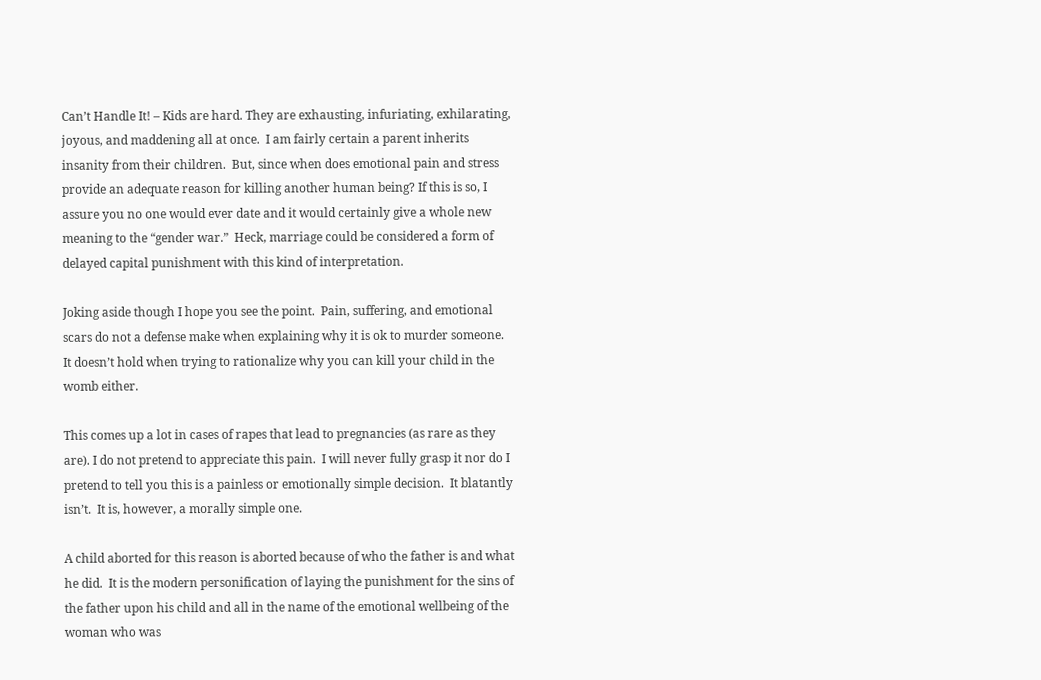Can’t Handle It! – Kids are hard. They are exhausting, infuriating, exhilarating, joyous, and maddening all at once.  I am fairly certain a parent inherits insanity from their children.  But, since when does emotional pain and stress provide an adequate reason for killing another human being? If this is so, I assure you no one would ever date and it would certainly give a whole new meaning to the “gender war.”  Heck, marriage could be considered a form of delayed capital punishment with this kind of interpretation.

Joking aside though I hope you see the point.  Pain, suffering, and emotional scars do not a defense make when explaining why it is ok to murder someone.  It doesn’t hold when trying to rationalize why you can kill your child in the womb either.

This comes up a lot in cases of rapes that lead to pregnancies (as rare as they are). I do not pretend to appreciate this pain.  I will never fully grasp it nor do I pretend to tell you this is a painless or emotionally simple decision.  It blatantly isn’t.  It is, however, a morally simple one.

A child aborted for this reason is aborted because of who the father is and what he did.  It is the modern personification of laying the punishment for the sins of the father upon his child and all in the name of the emotional wellbeing of the woman who was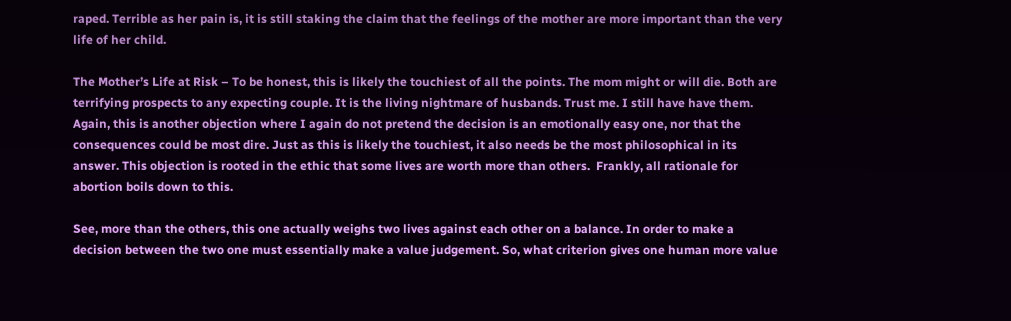raped. Terrible as her pain is, it is still staking the claim that the feelings of the mother are more important than the very life of her child.

The Mother’s Life at Risk – To be honest, this is likely the touchiest of all the points. The mom might or will die. Both are terrifying prospects to any expecting couple. It is the living nightmare of husbands. Trust me. I still have have them. Again, this is another objection where I again do not pretend the decision is an emotionally easy one, nor that the consequences could be most dire. Just as this is likely the touchiest, it also needs be the most philosophical in its answer. This objection is rooted in the ethic that some lives are worth more than others.  Frankly, all rationale for abortion boils down to this.

See, more than the others, this one actually weighs two lives against each other on a balance. In order to make a decision between the two one must essentially make a value judgement. So, what criterion gives one human more value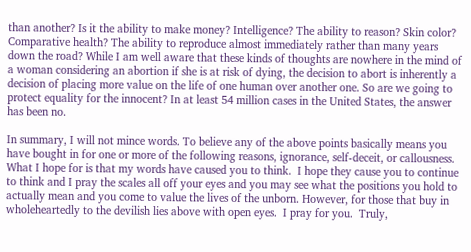than another? Is it the ability to make money? Intelligence? The ability to reason? Skin color? Comparative health? The ability to reproduce almost immediately rather than many years down the road? While I am well aware that these kinds of thoughts are nowhere in the mind of a woman considering an abortion if she is at risk of dying, the decision to abort is inherently a decision of placing more value on the life of one human over another one. So are we going to protect equality for the innocent? In at least 54 million cases in the United States, the answer has been no.

In summary, I will not mince words. To believe any of the above points basically means you have bought in for one or more of the following reasons, ignorance, self-deceit, or callousness.  What I hope for is that my words have caused you to think.  I hope they cause you to continue to think and I pray the scales all off your eyes and you may see what the positions you hold to actually mean and you come to value the lives of the unborn. However, for those that buy in wholeheartedly to the devilish lies above with open eyes.  I pray for you.  Truly,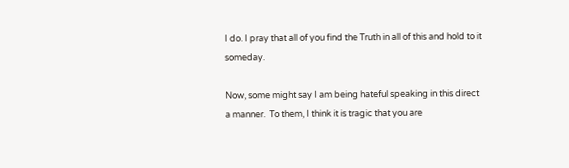I do. I pray that all of you find the Truth in all of this and hold to it someday.

Now, some might say I am being hateful speaking in this direct a manner.  To them, I think it is tragic that you are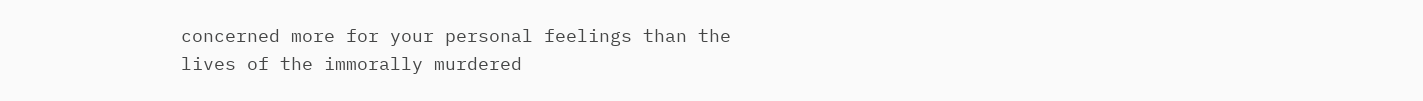concerned more for your personal feelings than the lives of the immorally murdered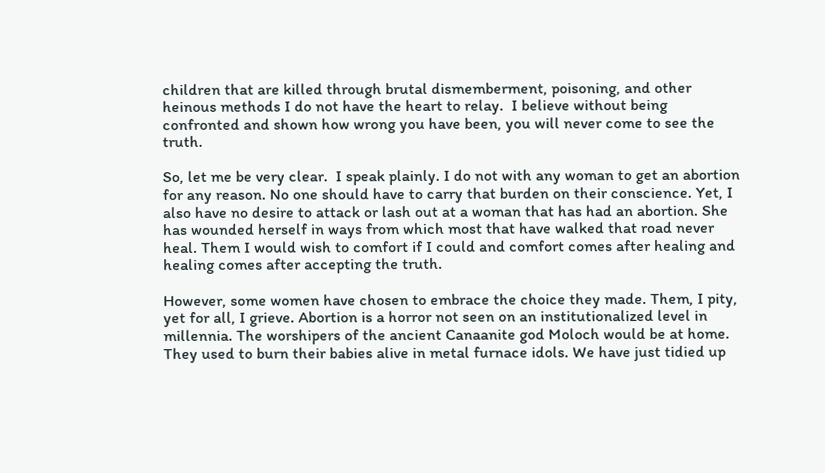children that are killed through brutal dismemberment, poisoning, and other heinous methods I do not have the heart to relay.  I believe without being confronted and shown how wrong you have been, you will never come to see the truth.

So, let me be very clear.  I speak plainly. I do not with any woman to get an abortion for any reason. No one should have to carry that burden on their conscience. Yet, I also have no desire to attack or lash out at a woman that has had an abortion. She has wounded herself in ways from which most that have walked that road never heal. Them I would wish to comfort if I could and comfort comes after healing and healing comes after accepting the truth.

However, some women have chosen to embrace the choice they made. Them, I pity, yet for all, I grieve. Abortion is a horror not seen on an institutionalized level in millennia. The worshipers of the ancient Canaanite god Moloch would be at home. They used to burn their babies alive in metal furnace idols. We have just tidied up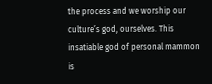the process and we worship our culture’s god, ourselves. This insatiable god of personal mammon is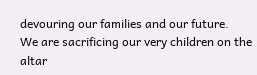devouring our families and our future.  We are sacrificing our very children on the altar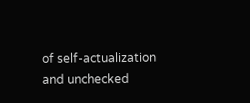of self-actualization and unchecked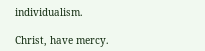individualism.

Christ, have mercy.